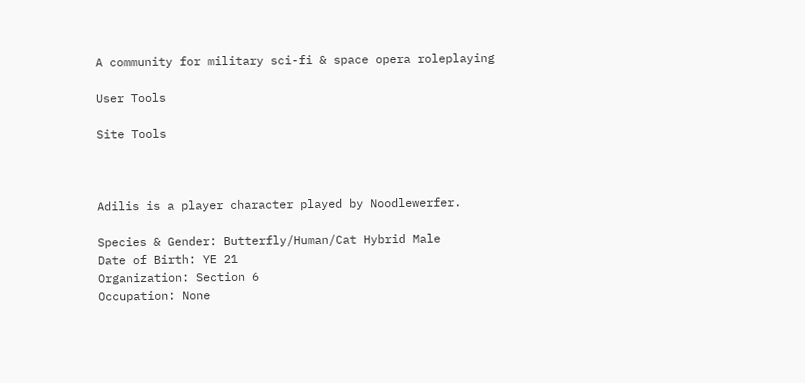A community for military sci-fi & space opera roleplaying

User Tools

Site Tools



Adilis is a player character played by Noodlewerfer.

Species & Gender: Butterfly/Human/Cat Hybrid Male
Date of Birth: YE 21
Organization: Section 6
Occupation: None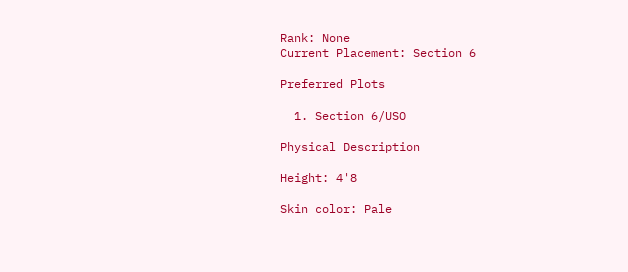Rank: None
Current Placement: Section 6

Preferred Plots

  1. Section 6/USO

Physical Description

Height: 4'8

Skin color: Pale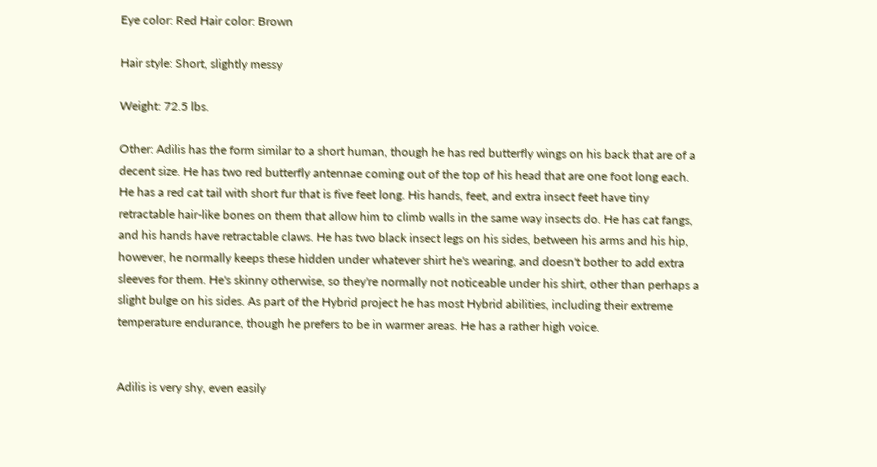Eye color: Red Hair color: Brown

Hair style: Short, slightly messy

Weight: 72.5 lbs.

Other: Adilis has the form similar to a short human, though he has red butterfly wings on his back that are of a decent size. He has two red butterfly antennae coming out of the top of his head that are one foot long each. He has a red cat tail with short fur that is five feet long. His hands, feet, and extra insect feet have tiny retractable hair-like bones on them that allow him to climb walls in the same way insects do. He has cat fangs, and his hands have retractable claws. He has two black insect legs on his sides, between his arms and his hip, however, he normally keeps these hidden under whatever shirt he's wearing, and doesn't bother to add extra sleeves for them. He's skinny otherwise, so they're normally not noticeable under his shirt, other than perhaps a slight bulge on his sides. As part of the Hybrid project he has most Hybrid abilities, including their extreme temperature endurance, though he prefers to be in warmer areas. He has a rather high voice.


Adilis is very shy, even easily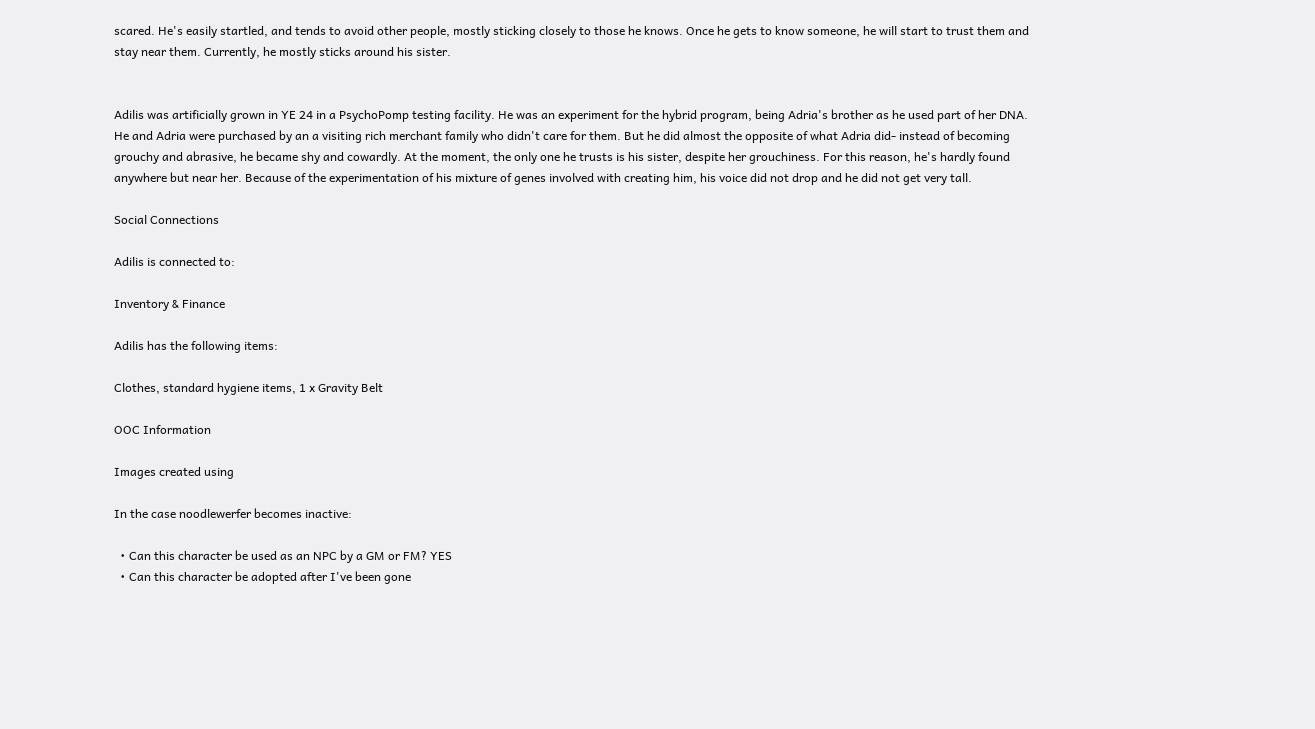scared. He's easily startled, and tends to avoid other people, mostly sticking closely to those he knows. Once he gets to know someone, he will start to trust them and stay near them. Currently, he mostly sticks around his sister.


Adilis was artificially grown in YE 24 in a PsychoPomp testing facility. He was an experiment for the hybrid program, being Adria's brother as he used part of her DNA. He and Adria were purchased by an a visiting rich merchant family who didn't care for them. But he did almost the opposite of what Adria did- instead of becoming grouchy and abrasive, he became shy and cowardly. At the moment, the only one he trusts is his sister, despite her grouchiness. For this reason, he's hardly found anywhere but near her. Because of the experimentation of his mixture of genes involved with creating him, his voice did not drop and he did not get very tall.

Social Connections

Adilis is connected to:

Inventory & Finance

Adilis has the following items:

Clothes, standard hygiene items, 1 x Gravity Belt

OOC Information

Images created using

In the case noodlewerfer becomes inactive:

  • Can this character be used as an NPC by a GM or FM? YES
  • Can this character be adopted after I've been gone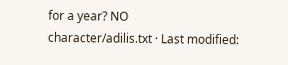for a year? NO
character/adilis.txt · Last modified: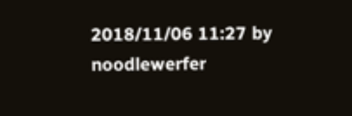2018/11/06 11:27 by noodlewerfer